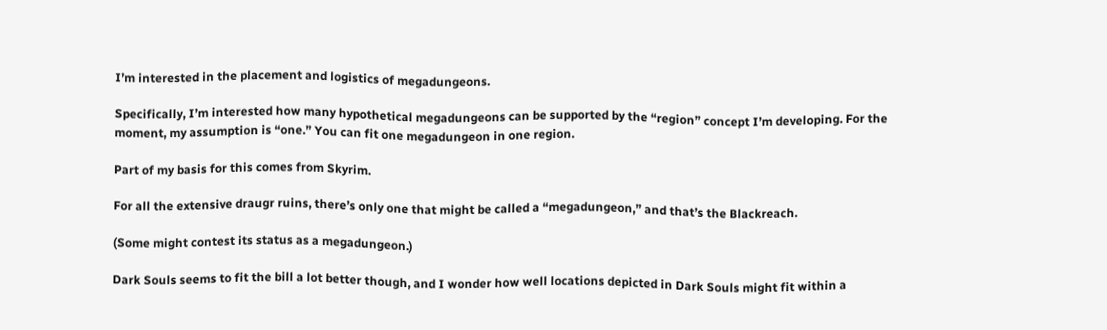I’m interested in the placement and logistics of megadungeons.

Specifically, I’m interested how many hypothetical megadungeons can be supported by the “region” concept I’m developing. For the moment, my assumption is “one.” You can fit one megadungeon in one region.

Part of my basis for this comes from Skyrim.

For all the extensive draugr ruins, there’s only one that might be called a “megadungeon,” and that’s the Blackreach.

(Some might contest its status as a megadungeon.)

Dark Souls seems to fit the bill a lot better though, and I wonder how well locations depicted in Dark Souls might fit within a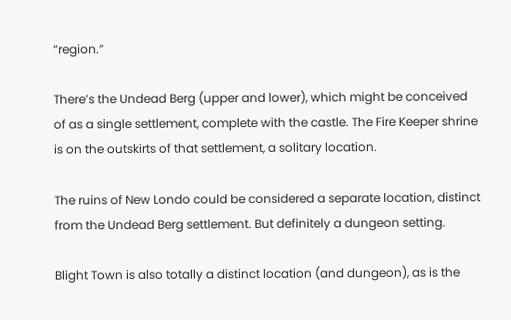“region.”

There’s the Undead Berg (upper and lower), which might be conceived of as a single settlement, complete with the castle. The Fire Keeper shrine is on the outskirts of that settlement, a solitary location.

The ruins of New Londo could be considered a separate location, distinct from the Undead Berg settlement. But definitely a dungeon setting.

Blight Town is also totally a distinct location (and dungeon), as is the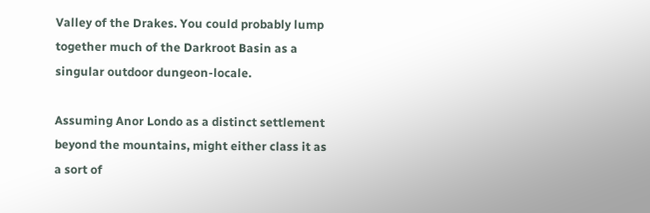Valley of the Drakes. You could probably lump together much of the Darkroot Basin as a singular outdoor dungeon-locale.

Assuming Anor Londo as a distinct settlement beyond the mountains, might either class it as a sort of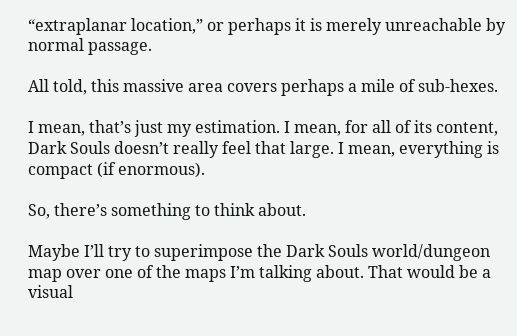“extraplanar location,” or perhaps it is merely unreachable by normal passage.

All told, this massive area covers perhaps a mile of sub-hexes.

I mean, that’s just my estimation. I mean, for all of its content, Dark Souls doesn’t really feel that large. I mean, everything is compact (if enormous).

So, there’s something to think about.

Maybe I’ll try to superimpose the Dark Souls world/dungeon map over one of the maps I’m talking about. That would be a visual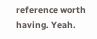reference worth having. Yeah.